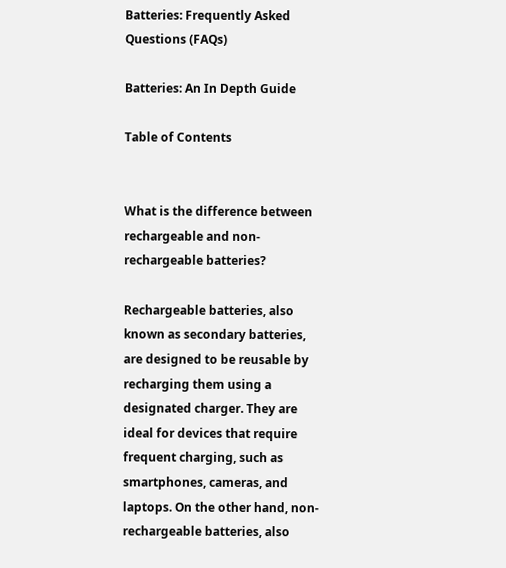Batteries: Frequently Asked Questions (FAQs)

Batteries: An In Depth Guide

Table of Contents


What is the difference between rechargeable and non-rechargeable batteries?

Rechargeable batteries, also known as secondary batteries, are designed to be reusable by recharging them using a designated charger. They are ideal for devices that require frequent charging, such as smartphones, cameras, and laptops. On the other hand, non-rechargeable batteries, also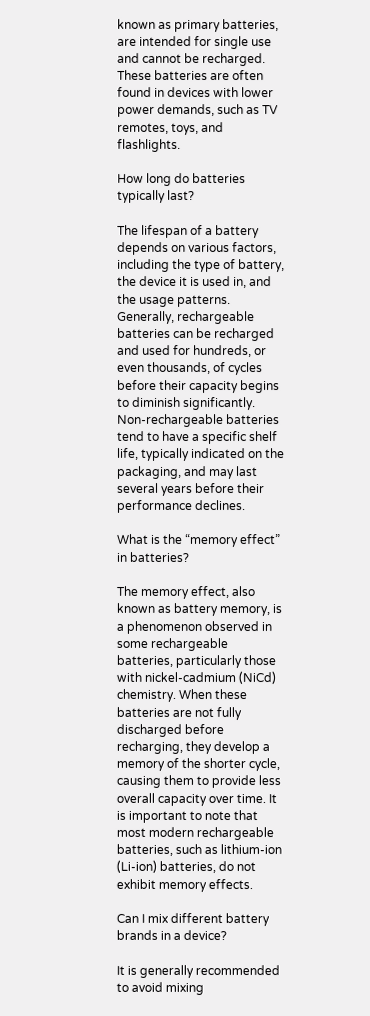known as primary batteries, are intended for single use and cannot be recharged. These batteries are often found in devices with lower power demands, such as TV remotes, toys, and flashlights.

How long do batteries typically last?

The lifespan of a battery depends on various factors, including the type of battery, the device it is used in, and the usage patterns. Generally, rechargeable batteries can be recharged and used for hundreds, or even thousands, of cycles before their capacity begins to diminish significantly. Non-rechargeable batteries tend to have a specific shelf life, typically indicated on the packaging, and may last several years before their performance declines.

What is the “memory effect” in batteries?

The memory effect, also known as battery memory, is a phenomenon observed in some rechargeable batteries, particularly those with nickel-cadmium (NiCd) chemistry. When these batteries are not fully discharged before recharging, they develop a memory of the shorter cycle, causing them to provide less overall capacity over time. It is important to note that most modern rechargeable batteries, such as lithium-ion (Li-ion) batteries, do not exhibit memory effects.

Can I mix different battery brands in a device?

It is generally recommended to avoid mixing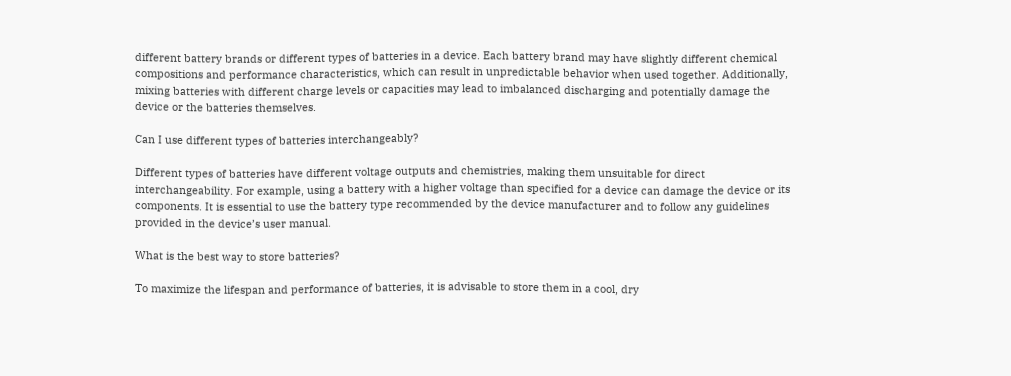different battery brands or different types of batteries in a device. Each battery brand may have slightly different chemical compositions and performance characteristics, which can result in unpredictable behavior when used together. Additionally, mixing batteries with different charge levels or capacities may lead to imbalanced discharging and potentially damage the device or the batteries themselves.

Can I use different types of batteries interchangeably?

Different types of batteries have different voltage outputs and chemistries, making them unsuitable for direct interchangeability. For example, using a battery with a higher voltage than specified for a device can damage the device or its components. It is essential to use the battery type recommended by the device manufacturer and to follow any guidelines provided in the device’s user manual.

What is the best way to store batteries?

To maximize the lifespan and performance of batteries, it is advisable to store them in a cool, dry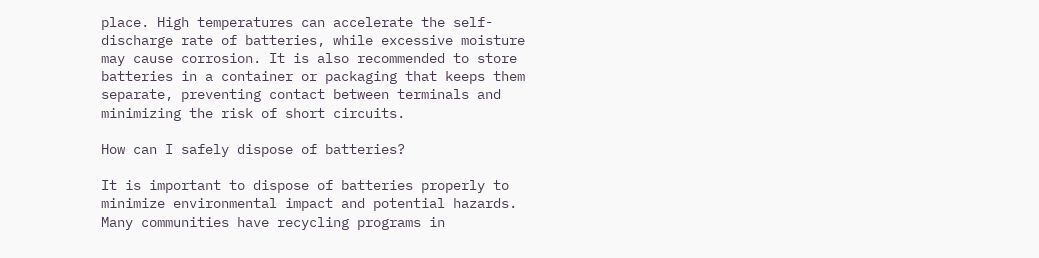place. High temperatures can accelerate the self-discharge rate of batteries, while excessive moisture may cause corrosion. It is also recommended to store batteries in a container or packaging that keeps them separate, preventing contact between terminals and minimizing the risk of short circuits.

How can I safely dispose of batteries?

It is important to dispose of batteries properly to minimize environmental impact and potential hazards. Many communities have recycling programs in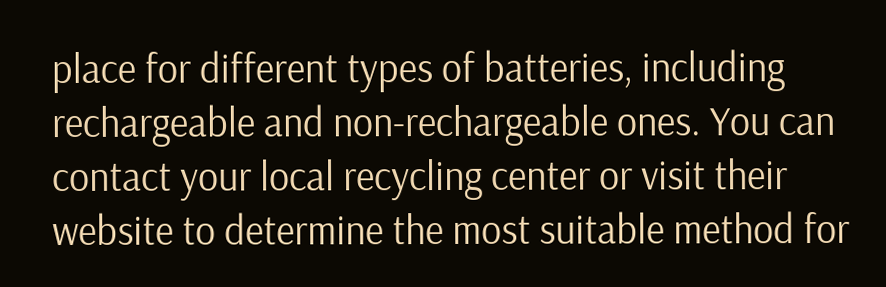place for different types of batteries, including rechargeable and non-rechargeable ones. You can contact your local recycling center or visit their website to determine the most suitable method for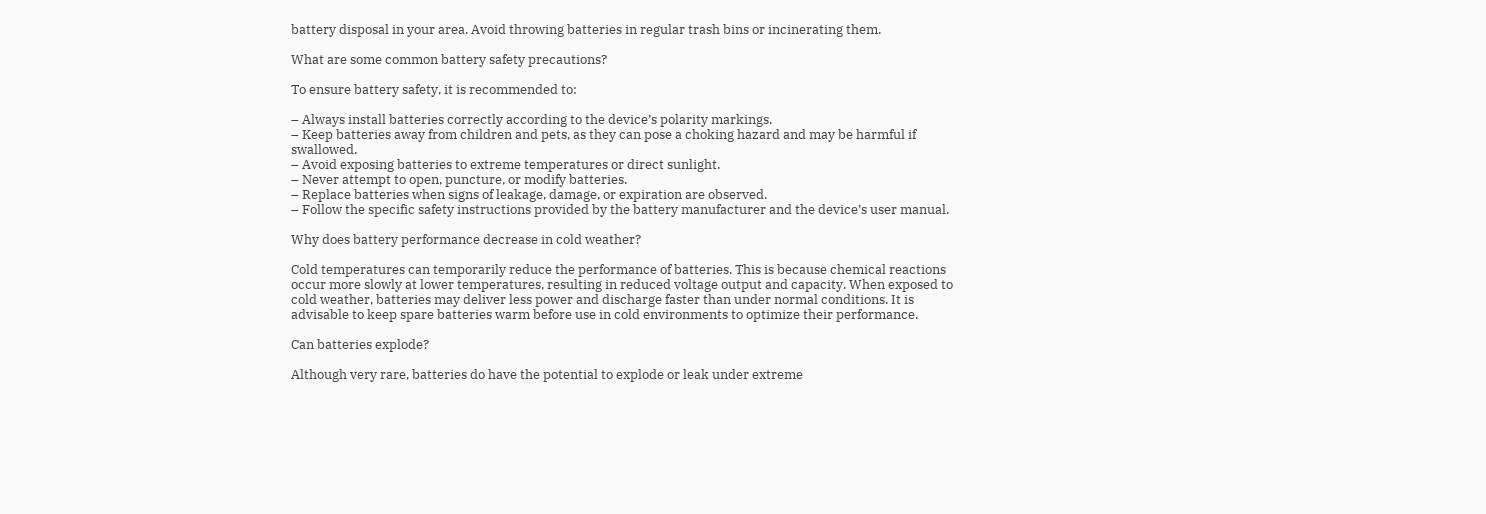battery disposal in your area. Avoid throwing batteries in regular trash bins or incinerating them.

What are some common battery safety precautions?

To ensure battery safety, it is recommended to:

– Always install batteries correctly according to the device’s polarity markings.
– Keep batteries away from children and pets, as they can pose a choking hazard and may be harmful if swallowed.
– Avoid exposing batteries to extreme temperatures or direct sunlight.
– Never attempt to open, puncture, or modify batteries.
– Replace batteries when signs of leakage, damage, or expiration are observed.
– Follow the specific safety instructions provided by the battery manufacturer and the device’s user manual.

Why does battery performance decrease in cold weather?

Cold temperatures can temporarily reduce the performance of batteries. This is because chemical reactions occur more slowly at lower temperatures, resulting in reduced voltage output and capacity. When exposed to cold weather, batteries may deliver less power and discharge faster than under normal conditions. It is advisable to keep spare batteries warm before use in cold environments to optimize their performance.

Can batteries explode?

Although very rare, batteries do have the potential to explode or leak under extreme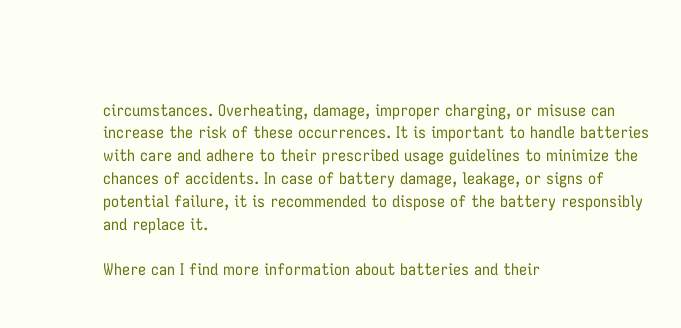circumstances. Overheating, damage, improper charging, or misuse can increase the risk of these occurrences. It is important to handle batteries with care and adhere to their prescribed usage guidelines to minimize the chances of accidents. In case of battery damage, leakage, or signs of potential failure, it is recommended to dispose of the battery responsibly and replace it.

Where can I find more information about batteries and their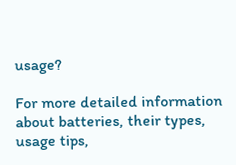usage?

For more detailed information about batteries, their types, usage tips,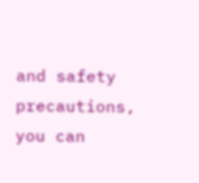and safety precautions, you can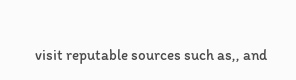visit reputable sources such as,, and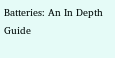Batteries: An In Depth Guide